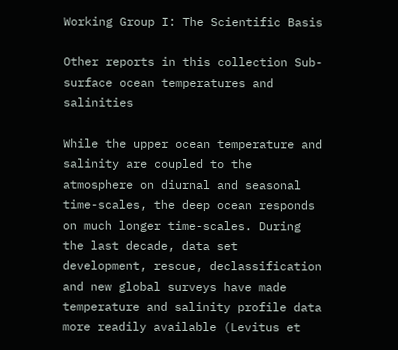Working Group I: The Scientific Basis

Other reports in this collection Sub-surface ocean temperatures and salinities

While the upper ocean temperature and salinity are coupled to the atmosphere on diurnal and seasonal time-scales, the deep ocean responds on much longer time-scales. During the last decade, data set development, rescue, declassification and new global surveys have made temperature and salinity profile data more readily available (Levitus et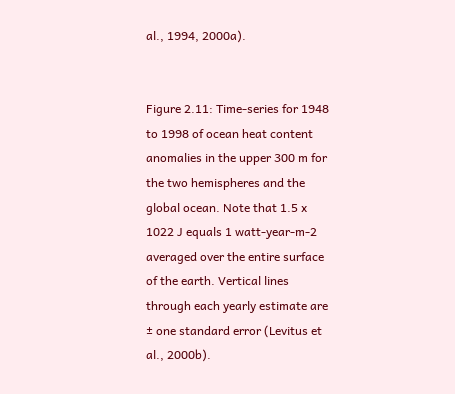al., 1994, 2000a).


Figure 2.11: Time-series for 1948 to 1998 of ocean heat content anomalies in the upper 300 m for the two hemispheres and the global ocean. Note that 1.5 x 1022 J equals 1 watt-year-m-2 averaged over the entire surface of the earth. Vertical lines through each yearly estimate are ± one standard error (Levitus et al., 2000b).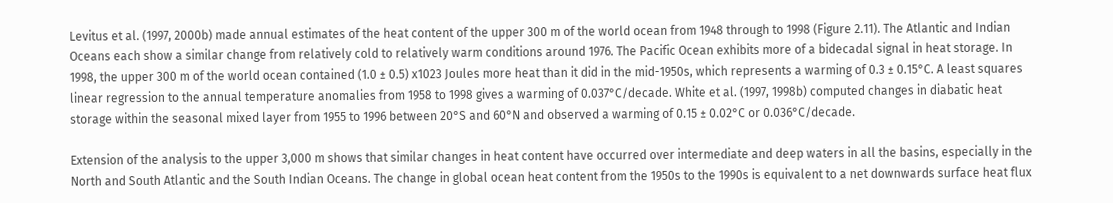Levitus et al. (1997, 2000b) made annual estimates of the heat content of the upper 300 m of the world ocean from 1948 through to 1998 (Figure 2.11). The Atlantic and Indian Oceans each show a similar change from relatively cold to relatively warm conditions around 1976. The Pacific Ocean exhibits more of a bidecadal signal in heat storage. In 1998, the upper 300 m of the world ocean contained (1.0 ± 0.5) x1023 Joules more heat than it did in the mid-1950s, which represents a warming of 0.3 ± 0.15°C. A least squares linear regression to the annual temperature anomalies from 1958 to 1998 gives a warming of 0.037°C/decade. White et al. (1997, 1998b) computed changes in diabatic heat storage within the seasonal mixed layer from 1955 to 1996 between 20°S and 60°N and observed a warming of 0.15 ± 0.02°C or 0.036°C/decade.

Extension of the analysis to the upper 3,000 m shows that similar changes in heat content have occurred over intermediate and deep waters in all the basins, especially in the North and South Atlantic and the South Indian Oceans. The change in global ocean heat content from the 1950s to the 1990s is equivalent to a net downwards surface heat flux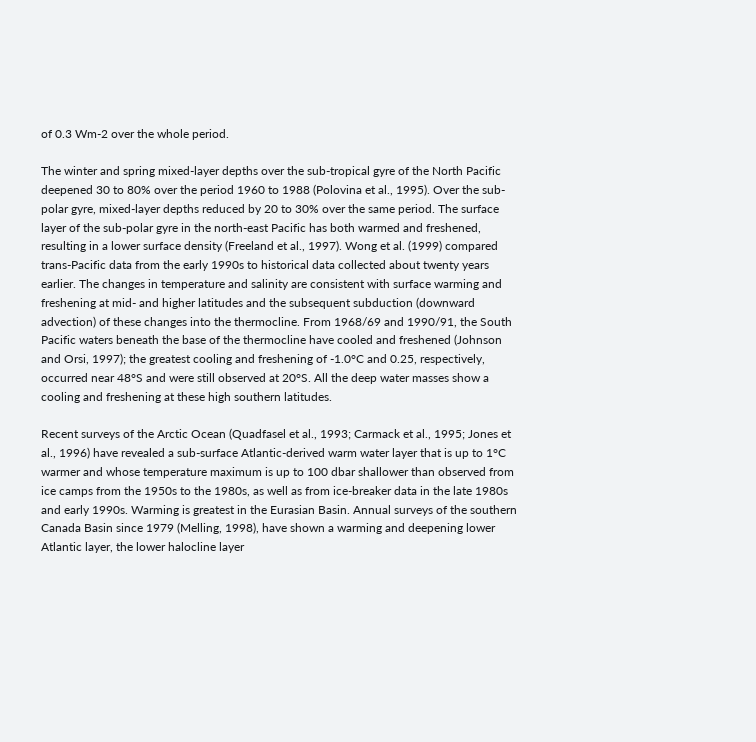of 0.3 Wm-2 over the whole period.

The winter and spring mixed-layer depths over the sub-tropical gyre of the North Pacific deepened 30 to 80% over the period 1960 to 1988 (Polovina et al., 1995). Over the sub-polar gyre, mixed-layer depths reduced by 20 to 30% over the same period. The surface layer of the sub-polar gyre in the north-east Pacific has both warmed and freshened, resulting in a lower surface density (Freeland et al., 1997). Wong et al. (1999) compared trans-Pacific data from the early 1990s to historical data collected about twenty years earlier. The changes in temperature and salinity are consistent with surface warming and freshening at mid- and higher latitudes and the subsequent subduction (downward advection) of these changes into the thermocline. From 1968/69 and 1990/91, the South Pacific waters beneath the base of the thermocline have cooled and freshened (Johnson and Orsi, 1997); the greatest cooling and freshening of -1.0°C and 0.25, respectively, occurred near 48°S and were still observed at 20°S. All the deep water masses show a cooling and freshening at these high southern latitudes.

Recent surveys of the Arctic Ocean (Quadfasel et al., 1993; Carmack et al., 1995; Jones et al., 1996) have revealed a sub-surface Atlantic-derived warm water layer that is up to 1°C warmer and whose temperature maximum is up to 100 dbar shallower than observed from ice camps from the 1950s to the 1980s, as well as from ice-breaker data in the late 1980s and early 1990s. Warming is greatest in the Eurasian Basin. Annual surveys of the southern Canada Basin since 1979 (Melling, 1998), have shown a warming and deepening lower Atlantic layer, the lower halocline layer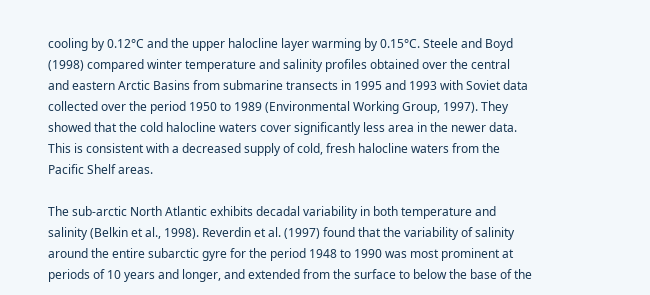cooling by 0.12°C and the upper halocline layer warming by 0.15°C. Steele and Boyd (1998) compared winter temperature and salinity profiles obtained over the central and eastern Arctic Basins from submarine transects in 1995 and 1993 with Soviet data collected over the period 1950 to 1989 (Environmental Working Group, 1997). They showed that the cold halocline waters cover significantly less area in the newer data. This is consistent with a decreased supply of cold, fresh halocline waters from the Pacific Shelf areas.

The sub-arctic North Atlantic exhibits decadal variability in both temperature and salinity (Belkin et al., 1998). Reverdin et al. (1997) found that the variability of salinity around the entire subarctic gyre for the period 1948 to 1990 was most prominent at periods of 10 years and longer, and extended from the surface to below the base of the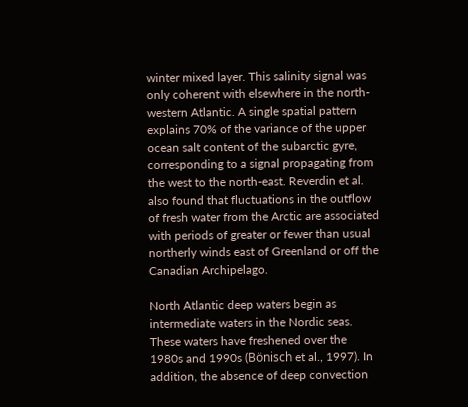winter mixed layer. This salinity signal was only coherent with elsewhere in the north-western Atlantic. A single spatial pattern explains 70% of the variance of the upper ocean salt content of the subarctic gyre, corresponding to a signal propagating from the west to the north-east. Reverdin et al. also found that fluctuations in the outflow of fresh water from the Arctic are associated with periods of greater or fewer than usual northerly winds east of Greenland or off the Canadian Archipelago.

North Atlantic deep waters begin as intermediate waters in the Nordic seas. These waters have freshened over the 1980s and 1990s (Bönisch et al., 1997). In addition, the absence of deep convection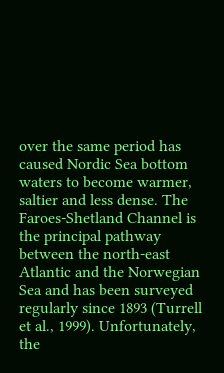over the same period has caused Nordic Sea bottom waters to become warmer, saltier and less dense. The Faroes-Shetland Channel is the principal pathway between the north-east Atlantic and the Norwegian Sea and has been surveyed regularly since 1893 (Turrell et al., 1999). Unfortunately, the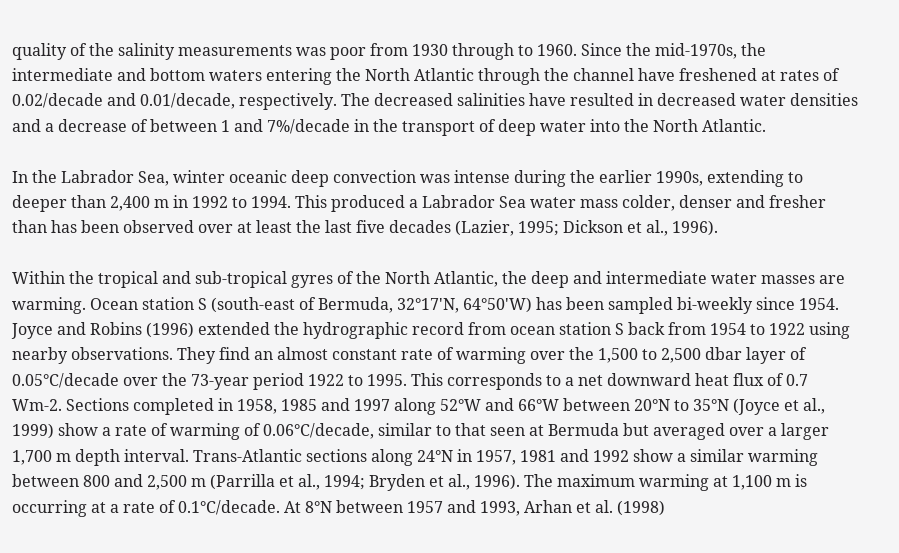quality of the salinity measurements was poor from 1930 through to 1960. Since the mid-1970s, the intermediate and bottom waters entering the North Atlantic through the channel have freshened at rates of 0.02/decade and 0.01/decade, respectively. The decreased salinities have resulted in decreased water densities and a decrease of between 1 and 7%/decade in the transport of deep water into the North Atlantic.

In the Labrador Sea, winter oceanic deep convection was intense during the earlier 1990s, extending to deeper than 2,400 m in 1992 to 1994. This produced a Labrador Sea water mass colder, denser and fresher than has been observed over at least the last five decades (Lazier, 1995; Dickson et al., 1996).

Within the tropical and sub-tropical gyres of the North Atlantic, the deep and intermediate water masses are warming. Ocean station S (south-east of Bermuda, 32°17'N, 64°50'W) has been sampled bi-weekly since 1954. Joyce and Robins (1996) extended the hydrographic record from ocean station S back from 1954 to 1922 using nearby observations. They find an almost constant rate of warming over the 1,500 to 2,500 dbar layer of 0.05°C/decade over the 73-year period 1922 to 1995. This corresponds to a net downward heat flux of 0.7 Wm-2. Sections completed in 1958, 1985 and 1997 along 52°W and 66°W between 20°N to 35°N (Joyce et al., 1999) show a rate of warming of 0.06°C/decade, similar to that seen at Bermuda but averaged over a larger 1,700 m depth interval. Trans-Atlantic sections along 24°N in 1957, 1981 and 1992 show a similar warming between 800 and 2,500 m (Parrilla et al., 1994; Bryden et al., 1996). The maximum warming at 1,100 m is occurring at a rate of 0.1°C/decade. At 8°N between 1957 and 1993, Arhan et al. (1998)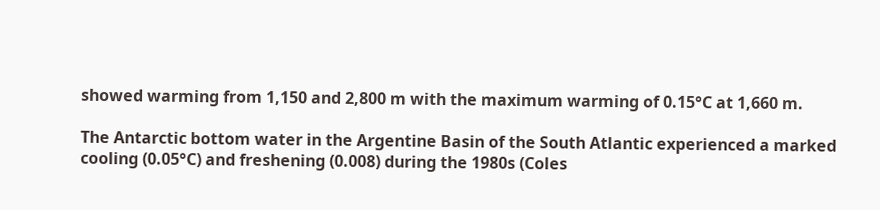showed warming from 1,150 and 2,800 m with the maximum warming of 0.15°C at 1,660 m.

The Antarctic bottom water in the Argentine Basin of the South Atlantic experienced a marked cooling (0.05°C) and freshening (0.008) during the 1980s (Coles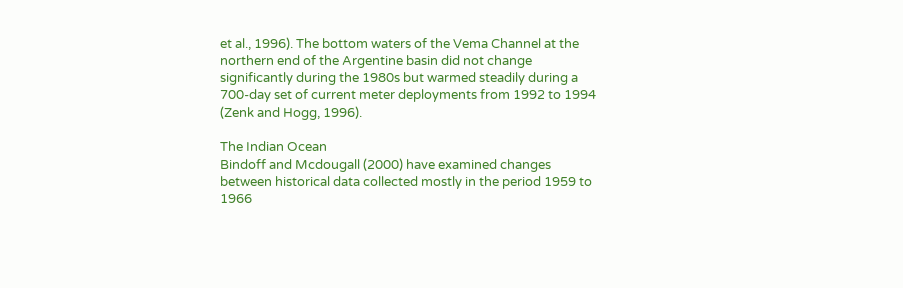et al., 1996). The bottom waters of the Vema Channel at the northern end of the Argentine basin did not change significantly during the 1980s but warmed steadily during a 700-day set of current meter deployments from 1992 to 1994 (Zenk and Hogg, 1996).

The Indian Ocean
Bindoff and Mcdougall (2000) have examined changes between historical data collected mostly in the period 1959 to 1966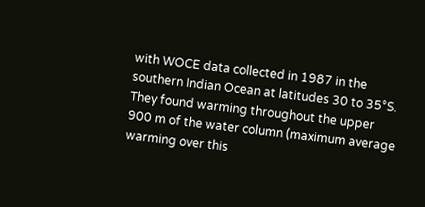with WOCE data collected in 1987 in the southern Indian Ocean at latitudes 30 to 35°S. They found warming throughout the upper 900 m of the water column (maximum average warming over this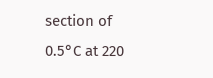section of 0.5°C at 220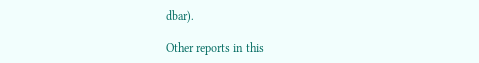dbar).

Other reports in this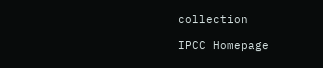collection

IPCC Homepage